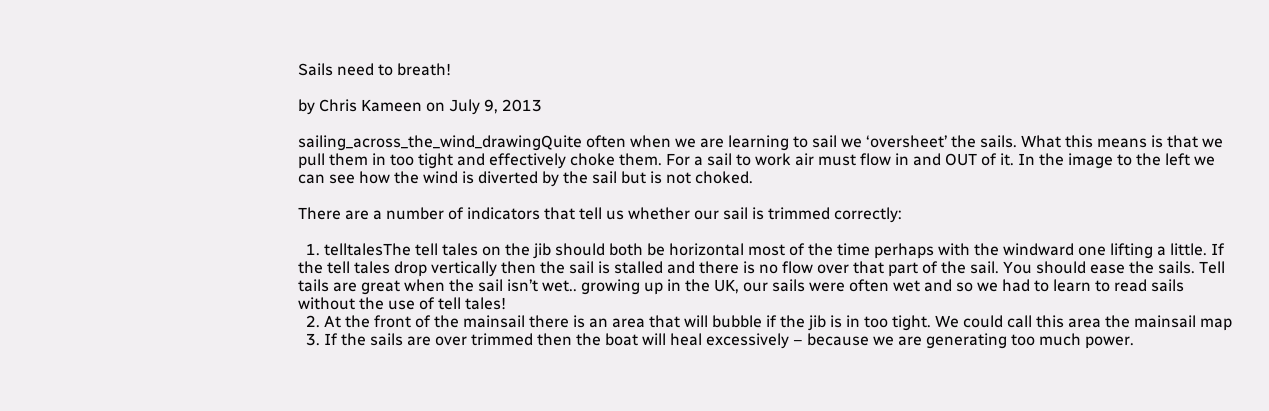Sails need to breath!

by Chris Kameen on July 9, 2013

sailing_across_the_wind_drawingQuite often when we are learning to sail we ‘oversheet’ the sails. What this means is that we pull them in too tight and effectively choke them. For a sail to work air must flow in and OUT of it. In the image to the left we can see how the wind is diverted by the sail but is not choked.

There are a number of indicators that tell us whether our sail is trimmed correctly:

  1. telltalesThe tell tales on the jib should both be horizontal most of the time perhaps with the windward one lifting a little. If the tell tales drop vertically then the sail is stalled and there is no flow over that part of the sail. You should ease the sails. Tell tails are great when the sail isn’t wet.. growing up in the UK, our sails were often wet and so we had to learn to read sails without the use of tell tales!
  2. At the front of the mainsail there is an area that will bubble if the jib is in too tight. We could call this area the mainsail map
  3. If the sails are over trimmed then the boat will heal excessively – because we are generating too much power.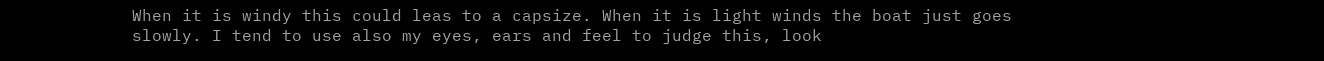When it is windy this could leas to a capsize. When it is light winds the boat just goes slowly. I tend to use also my eyes, ears and feel to judge this, look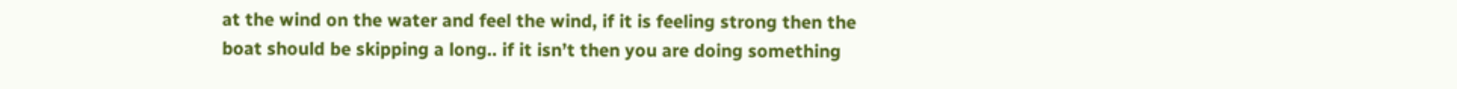at the wind on the water and feel the wind, if it is feeling strong then the boat should be skipping a long.. if it isn’t then you are doing something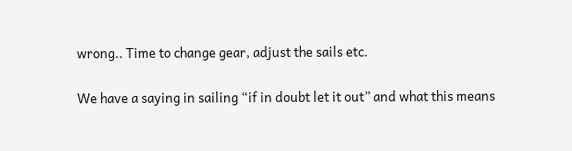wrong.. Time to change gear, adjust the sails etc.

We have a saying in sailing “if in doubt let it out” and what this means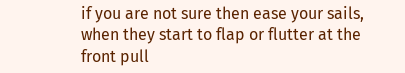if you are not sure then ease your sails, when they start to flap or flutter at the front pull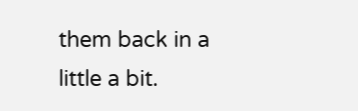them back in a little a bit.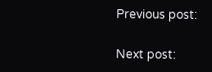Previous post:

Next post: